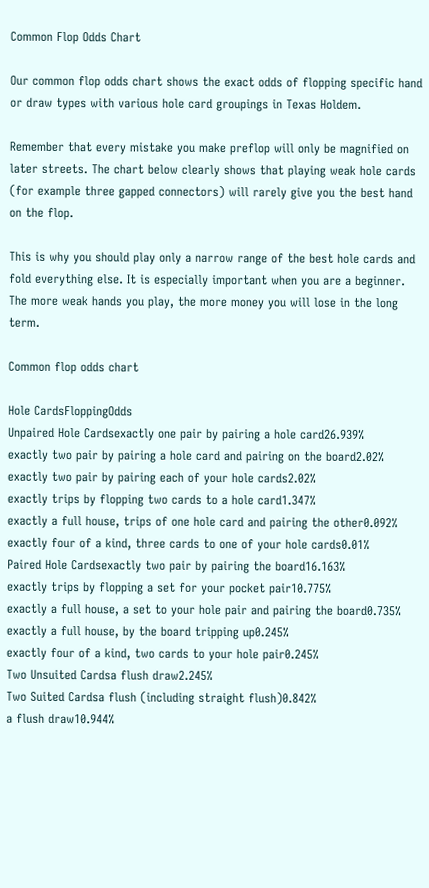Common Flop Odds Chart

Our common flop odds chart shows the exact odds of flopping specific hand or draw types with various hole card groupings in Texas Holdem.

Remember that every mistake you make preflop will only be magnified on later streets. The chart below clearly shows that playing weak hole cards (for example three gapped connectors) will rarely give you the best hand on the flop.

This is why you should play only a narrow range of the best hole cards and fold everything else. It is especially important when you are a beginner. The more weak hands you play, the more money you will lose in the long term.

Common flop odds chart

Hole CardsFloppingOdds
Unpaired Hole Cardsexactly one pair by pairing a hole card26.939%
exactly two pair by pairing a hole card and pairing on the board2.02%
exactly two pair by pairing each of your hole cards2.02%
exactly trips by flopping two cards to a hole card1.347%
exactly a full house, trips of one hole card and pairing the other0.092%
exactly four of a kind, three cards to one of your hole cards0.01%
Paired Hole Cardsexactly two pair by pairing the board16.163%
exactly trips by flopping a set for your pocket pair10.775%
exactly a full house, a set to your hole pair and pairing the board0.735%
exactly a full house, by the board tripping up0.245%
exactly four of a kind, two cards to your hole pair0.245%
Two Unsuited Cardsa flush draw2.245%
Two Suited Cardsa flush (including straight flush)0.842%
a flush draw10.944%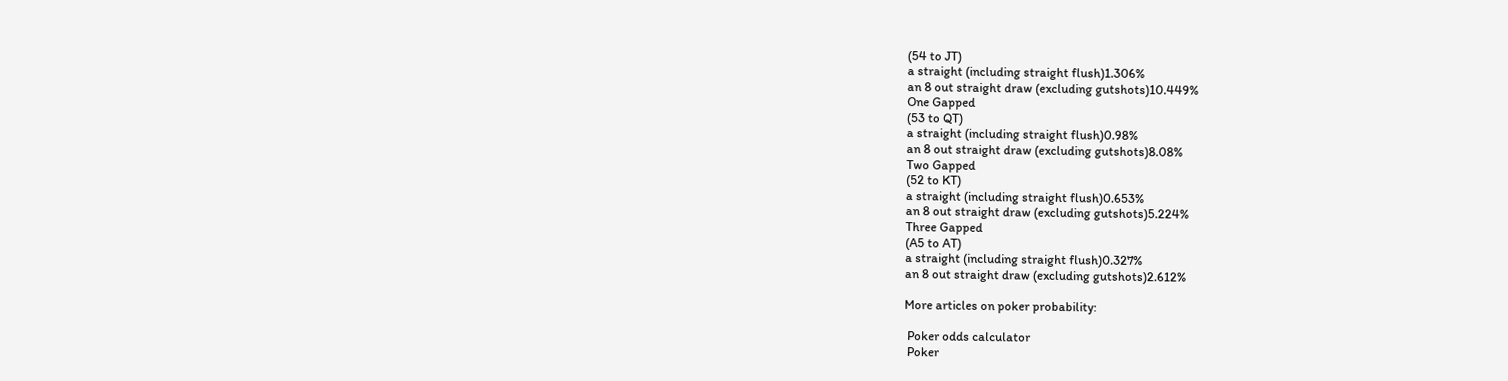(54 to JT)
a straight (including straight flush)1.306%
an 8 out straight draw (excluding gutshots)10.449%
One Gapped
(53 to QT)
a straight (including straight flush)0.98%
an 8 out straight draw (excluding gutshots)8.08%
Two Gapped
(52 to KT)
a straight (including straight flush)0.653%
an 8 out straight draw (excluding gutshots)5.224%
Three Gapped
(A5 to AT)
a straight (including straight flush)0.327%
an 8 out straight draw (excluding gutshots)2.612%

More articles on poker probability:

 Poker odds calculator
 Poker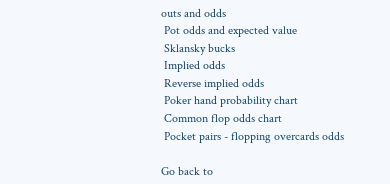outs and odds
 Pot odds and expected value
 Sklansky bucks
 Implied odds
 Reverse implied odds
 Poker hand probability chart
 Common flop odds chart
 Pocket pairs - flopping overcards odds

Go back to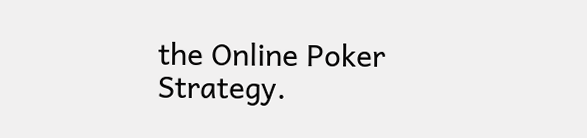the Online Poker Strategy.